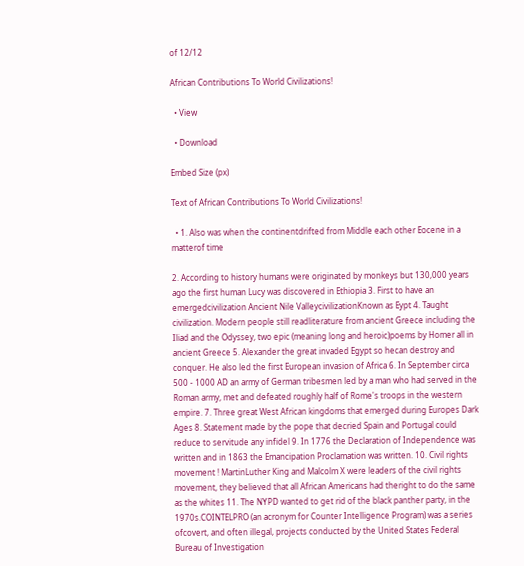of 12/12

African Contributions To World Civilizations!

  • View

  • Download

Embed Size (px)

Text of African Contributions To World Civilizations!

  • 1. Also was when the continentdrifted from Middle each other Eocene in a matterof time

2. According to history humans were originated by monkeys but 130,000 years ago the first human Lucy was discovered in Ethiopia 3. First to have an emergedcivilization Ancient Nile ValleycivilizationKnown as Eypt 4. Taught civilization. Modern people still readliterature from ancient Greece including the Iliad and the Odyssey, two epic (meaning long and heroic)poems by Homer all in ancient Greece 5. Alexander the great invaded Egypt so hecan destroy and conquer. He also led the first European invasion of Africa 6. In September circa 500 - 1000 AD an army of German tribesmen led by a man who had served in the Roman army, met and defeated roughly half of Rome's troops in the western empire. 7. Three great West African kingdoms that emerged during Europes Dark Ages 8. Statement made by the pope that decried Spain and Portugal could reduce to servitude any infidel 9. In 1776 the Declaration of Independence was written and in 1863 the Emancipation Proclamation was written. 10. Civil rights movement ! MartinLuther King and Malcolm X were leaders of the civil rights movement, they believed that all African Americans had theright to do the same as the whites 11. The NYPD wanted to get rid of the black panther party, in the 1970s.COINTELPRO (an acronym for Counter Intelligence Program) was a series ofcovert, and often illegal, projects conducted by the United States Federal Bureau of Investigation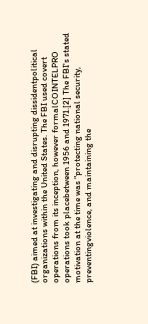(FBI) aimed at investigating and disrupting dissidentpolitical organizations within the United States. The FBI used covert operations from its inception, however formalCOINTELPRO operations took placebetween 1956 and 1971.[2] The FBI's stated motivation at the time was "protecting national security, preventingviolence, and maintaining the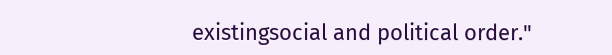existingsocial and political order."